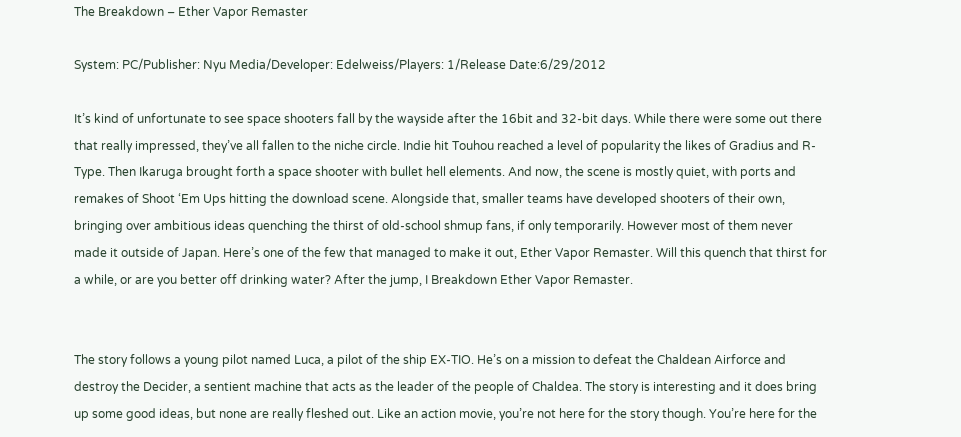The Breakdown – Ether Vapor Remaster

System: PC/Publisher: Nyu Media/Developer: Edelweiss/Players: 1/Release Date:6/29/2012

It’s kind of unfortunate to see space shooters fall by the wayside after the 16bit and 32-bit days. While there were some out there that really impressed, they’ve all fallen to the niche circle. Indie hit Touhou reached a level of popularity the likes of Gradius and R-Type. Then Ikaruga brought forth a space shooter with bullet hell elements. And now, the scene is mostly quiet, with ports and remakes of Shoot ‘Em Ups hitting the download scene. Alongside that, smaller teams have developed shooters of their own, bringing over ambitious ideas quenching the thirst of old-school shmup fans, if only temporarily. However most of them never made it outside of Japan. Here’s one of the few that managed to make it out, Ether Vapor Remaster. Will this quench that thirst for a while, or are you better off drinking water? After the jump, I Breakdown Ether Vapor Remaster.


The story follows a young pilot named Luca, a pilot of the ship EX-TIO. He’s on a mission to defeat the Chaldean Airforce and destroy the Decider, a sentient machine that acts as the leader of the people of Chaldea. The story is interesting and it does bring up some good ideas, but none are really fleshed out. Like an action movie, you’re not here for the story though. You’re here for the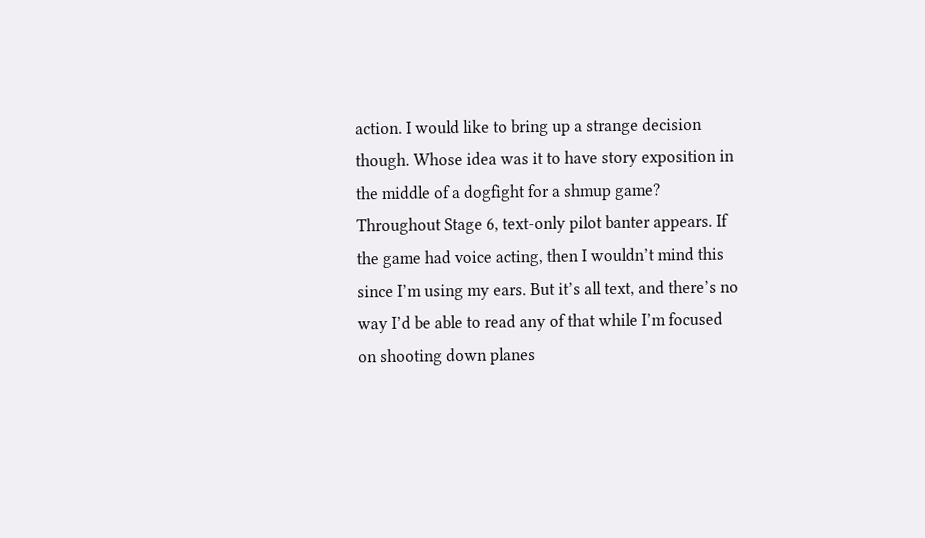action. I would like to bring up a strange decision though. Whose idea was it to have story exposition in the middle of a dogfight for a shmup game? Throughout Stage 6, text-only pilot banter appears. If the game had voice acting, then I wouldn’t mind this since I’m using my ears. But it’s all text, and there’s no way I’d be able to read any of that while I’m focused on shooting down planes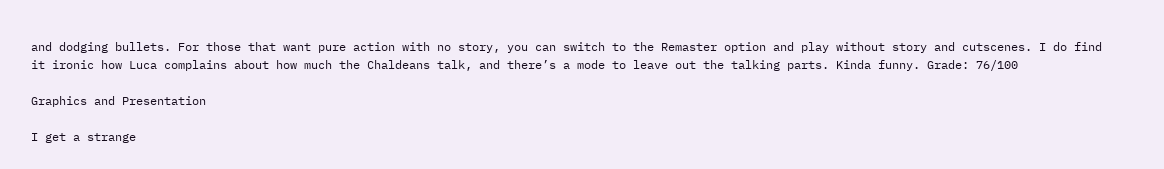and dodging bullets. For those that want pure action with no story, you can switch to the Remaster option and play without story and cutscenes. I do find it ironic how Luca complains about how much the Chaldeans talk, and there’s a mode to leave out the talking parts. Kinda funny. Grade: 76/100

Graphics and Presentation

I get a strange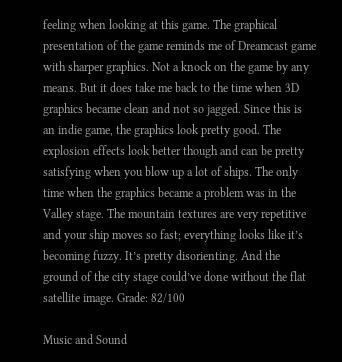feeling when looking at this game. The graphical presentation of the game reminds me of Dreamcast game with sharper graphics. Not a knock on the game by any means. But it does take me back to the time when 3D graphics became clean and not so jagged. Since this is an indie game, the graphics look pretty good. The explosion effects look better though and can be pretty satisfying when you blow up a lot of ships. The only time when the graphics became a problem was in the Valley stage. The mountain textures are very repetitive and your ship moves so fast; everything looks like it’s becoming fuzzy. It’s pretty disorienting. And the ground of the city stage could’ve done without the flat satellite image. Grade: 82/100

Music and Sound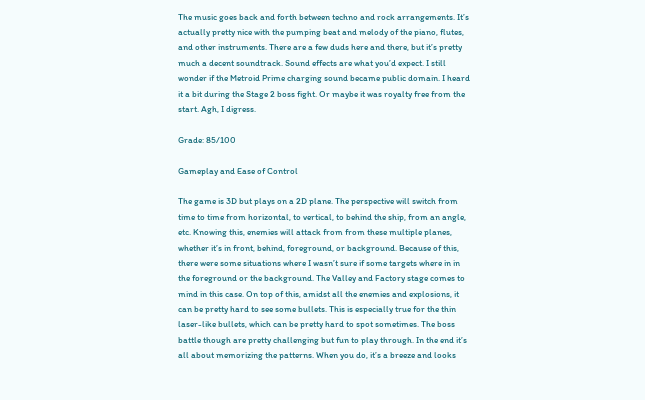The music goes back and forth between techno and rock arrangements. It’s actually pretty nice with the pumping beat and melody of the piano, flutes, and other instruments. There are a few duds here and there, but it’s pretty much a decent soundtrack. Sound effects are what you’d expect. I still wonder if the Metroid Prime charging sound became public domain. I heard it a bit during the Stage 2 boss fight. Or maybe it was royalty free from the start. Agh, I digress.

Grade: 85/100

Gameplay and Ease of Control

The game is 3D but plays on a 2D plane. The perspective will switch from time to time from horizontal, to vertical, to behind the ship, from an angle, etc. Knowing this, enemies will attack from from these multiple planes, whether it’s in front, behind, foreground, or background. Because of this, there were some situations where I wasn’t sure if some targets where in in the foreground or the background. The Valley and Factory stage comes to mind in this case. On top of this, amidst all the enemies and explosions, it can be pretty hard to see some bullets. This is especially true for the thin laser-like bullets, which can be pretty hard to spot sometimes. The boss battle though are pretty challenging but fun to play through. In the end it’s all about memorizing the patterns. When you do, it’s a breeze and looks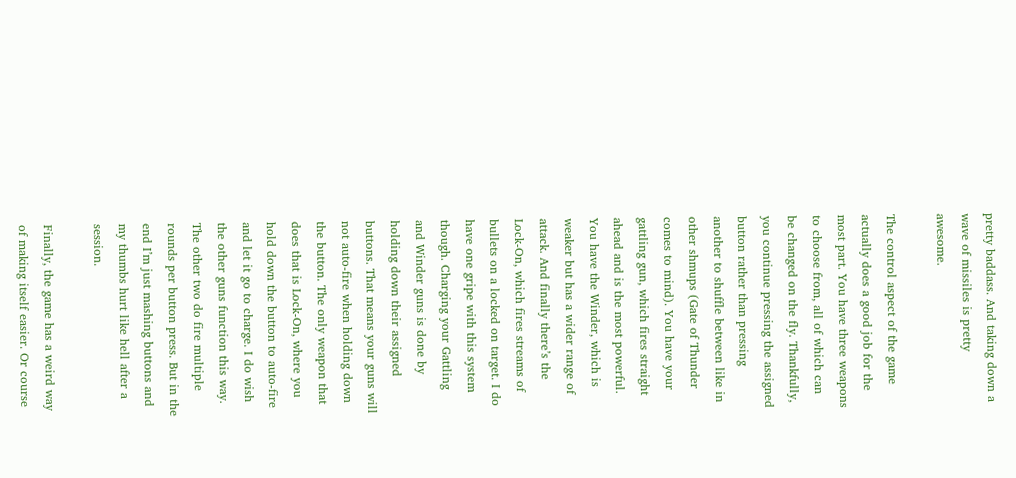pretty baddass. And taking down a wave of missiles is pretty awesome.

The control aspect of the game actually does a good job for the most part. You have three weapons to choose from, all of which can be changed on the fly. Thankfully, you continue pressing the assigned button rather than pressing another to shuffle between like in other shmups (Gate of Thunder comes to mind). You have your gattling gun, which fires straight ahead and is the most powerful. You have the Winder, which is weaker but has a wider range of attack. And finally there’s the Lock-On, which fires streams of bullets on a locked on target. I do have one gripe with this system though. Charging your Gattling and Winder guns is done by holding down their assigned buttons. That means your guns will not auto-fire when holding down the button. The only weapon that does that is Lock-On, where you hold down the button to auto-fire and let it go to charge. I do wish the other guns function this way. The other two do fire multiple rounds per button press. But in the end I’m just mashing buttons and my thumbs hurt like hell after a session.

Finally, the game has a weird way of making itself easier. Or course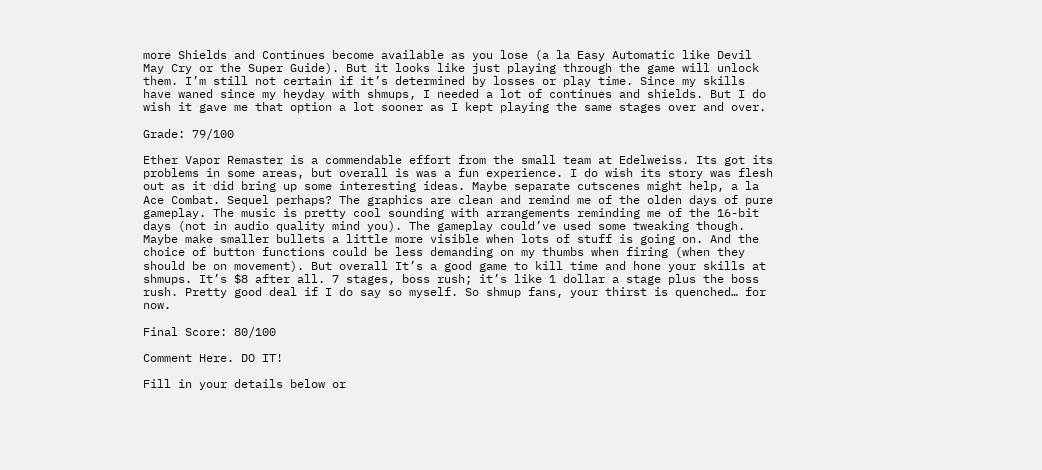more Shields and Continues become available as you lose (a la Easy Automatic like Devil May Cry or the Super Guide). But it looks like just playing through the game will unlock them. I’m still not certain if it’s determined by losses or play time. Since my skills have waned since my heyday with shmups, I needed a lot of continues and shields. But I do wish it gave me that option a lot sooner as I kept playing the same stages over and over.

Grade: 79/100

Ether Vapor Remaster is a commendable effort from the small team at Edelweiss. Its got its problems in some areas, but overall is was a fun experience. I do wish its story was flesh out as it did bring up some interesting ideas. Maybe separate cutscenes might help, a la Ace Combat. Sequel perhaps? The graphics are clean and remind me of the olden days of pure gameplay. The music is pretty cool sounding with arrangements reminding me of the 16-bit days (not in audio quality mind you). The gameplay could’ve used some tweaking though. Maybe make smaller bullets a little more visible when lots of stuff is going on. And the choice of button functions could be less demanding on my thumbs when firing (when they should be on movement). But overall It’s a good game to kill time and hone your skills at shmups. It’s $8 after all. 7 stages, boss rush; it’s like 1 dollar a stage plus the boss rush. Pretty good deal if I do say so myself. So shmup fans, your thirst is quenched… for now.

Final Score: 80/100

Comment Here. DO IT!

Fill in your details below or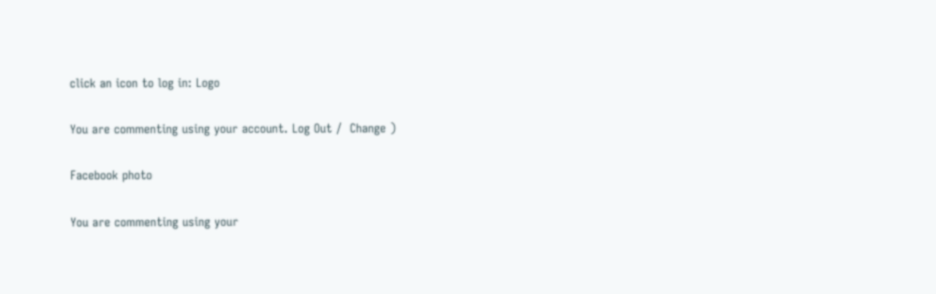click an icon to log in: Logo

You are commenting using your account. Log Out /  Change )

Facebook photo

You are commenting using your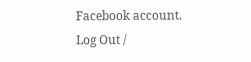Facebook account. Log Out /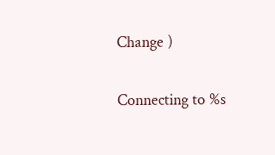Change )

Connecting to %s